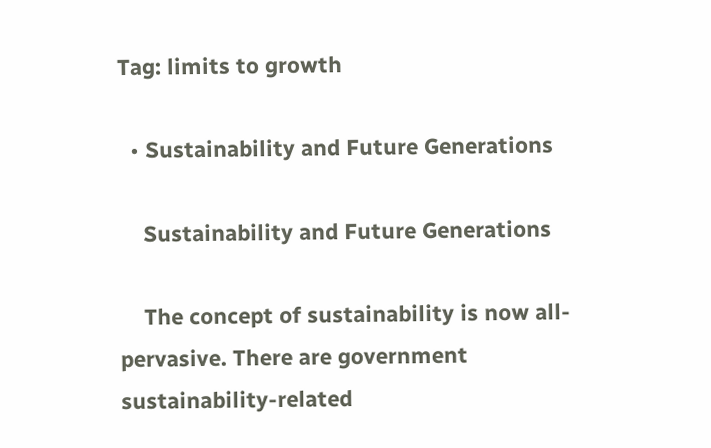Tag: limits to growth

  • Sustainability and Future Generations

    Sustainability and Future Generations

    The concept of sustainability is now all-pervasive. There are government sustainability-related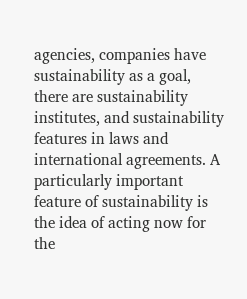agencies, companies have sustainability as a goal, there are sustainability institutes, and sustainability features in laws and international agreements. A particularly important feature of sustainability is the idea of acting now for the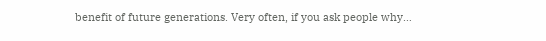benefit of future generations. Very often, if you ask people why…